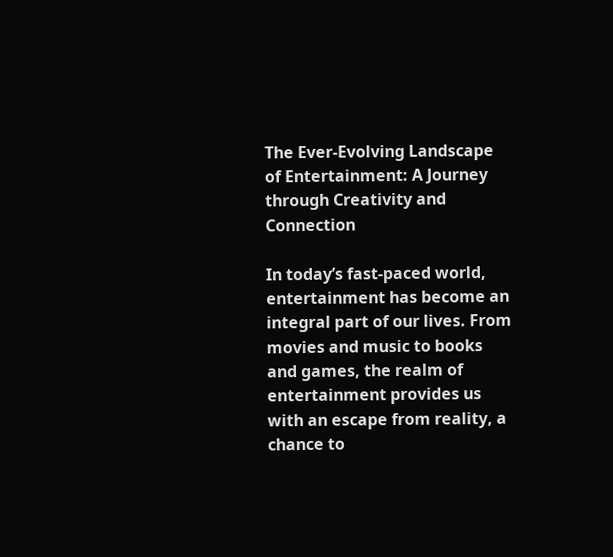The Ever-Evolving Landscape of Entertainment: A Journey through Creativity and Connection

In today’s fast-paced world, entertainment has become an integral part of our lives. From movies and music to books and games, the realm of entertainment provides us with an escape from reality, a chance to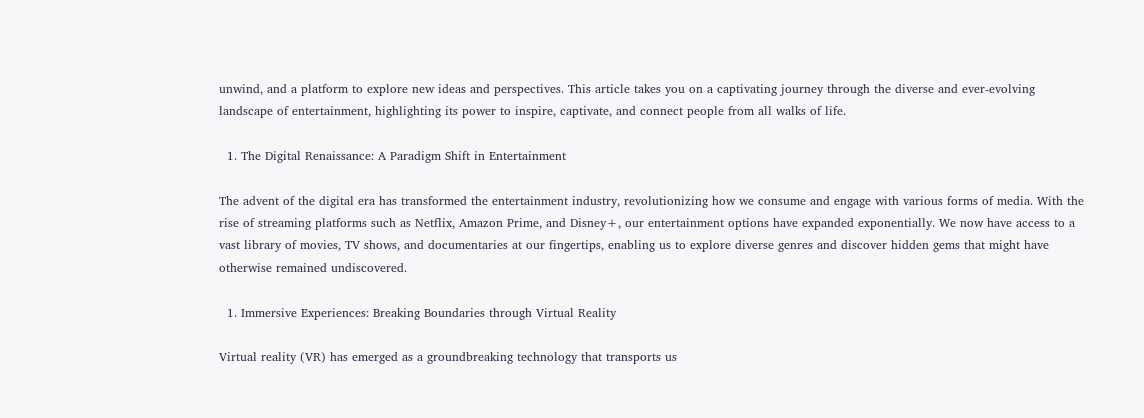unwind, and a platform to explore new ideas and perspectives. This article takes you on a captivating journey through the diverse and ever-evolving landscape of entertainment, highlighting its power to inspire, captivate, and connect people from all walks of life.

  1. The Digital Renaissance: A Paradigm Shift in Entertainment

The advent of the digital era has transformed the entertainment industry, revolutionizing how we consume and engage with various forms of media. With the rise of streaming platforms such as Netflix, Amazon Prime, and Disney+, our entertainment options have expanded exponentially. We now have access to a vast library of movies, TV shows, and documentaries at our fingertips, enabling us to explore diverse genres and discover hidden gems that might have otherwise remained undiscovered.

  1. Immersive Experiences: Breaking Boundaries through Virtual Reality

Virtual reality (VR) has emerged as a groundbreaking technology that transports us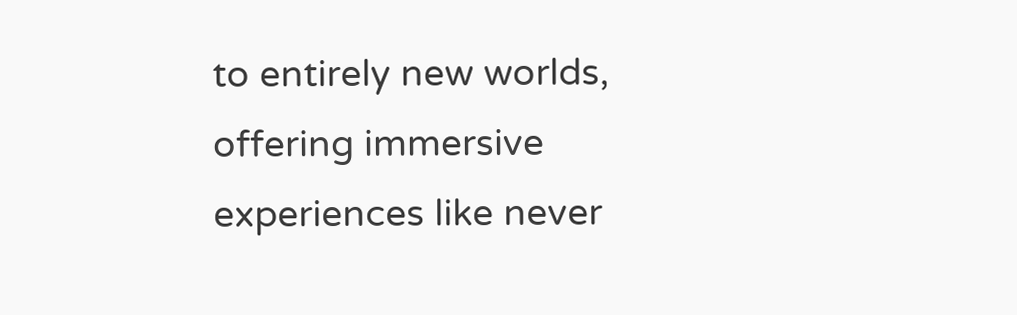to entirely new worlds, offering immersive experiences like never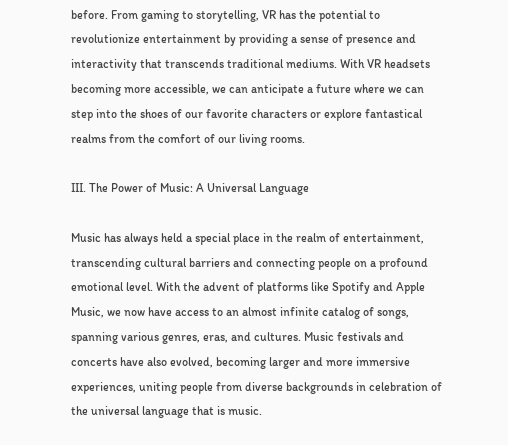before. From gaming to storytelling, VR has the potential to revolutionize entertainment by providing a sense of presence and interactivity that transcends traditional mediums. With VR headsets becoming more accessible, we can anticipate a future where we can step into the shoes of our favorite characters or explore fantastical realms from the comfort of our living rooms.

III. The Power of Music: A Universal Language

Music has always held a special place in the realm of entertainment, transcending cultural barriers and connecting people on a profound emotional level. With the advent of platforms like Spotify and Apple Music, we now have access to an almost infinite catalog of songs, spanning various genres, eras, and cultures. Music festivals and concerts have also evolved, becoming larger and more immersive experiences, uniting people from diverse backgrounds in celebration of the universal language that is music.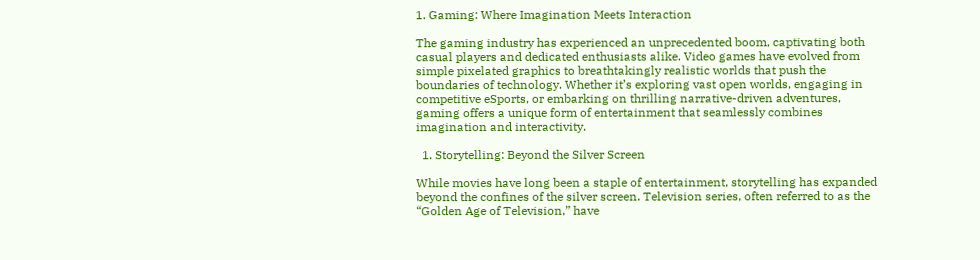1. Gaming: Where Imagination Meets Interaction

The gaming industry has experienced an unprecedented boom, captivating both casual players and dedicated enthusiasts alike. Video games have evolved from simple pixelated graphics to breathtakingly realistic worlds that push the boundaries of technology. Whether it’s exploring vast open worlds, engaging in competitive eSports, or embarking on thrilling narrative-driven adventures, gaming offers a unique form of entertainment that seamlessly combines imagination and interactivity.

  1. Storytelling: Beyond the Silver Screen

While movies have long been a staple of entertainment, storytelling has expanded beyond the confines of the silver screen. Television series, often referred to as the “Golden Age of Television,” have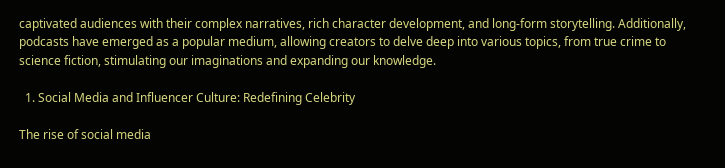captivated audiences with their complex narratives, rich character development, and long-form storytelling. Additionally, podcasts have emerged as a popular medium, allowing creators to delve deep into various topics, from true crime to science fiction, stimulating our imaginations and expanding our knowledge.

  1. Social Media and Influencer Culture: Redefining Celebrity

The rise of social media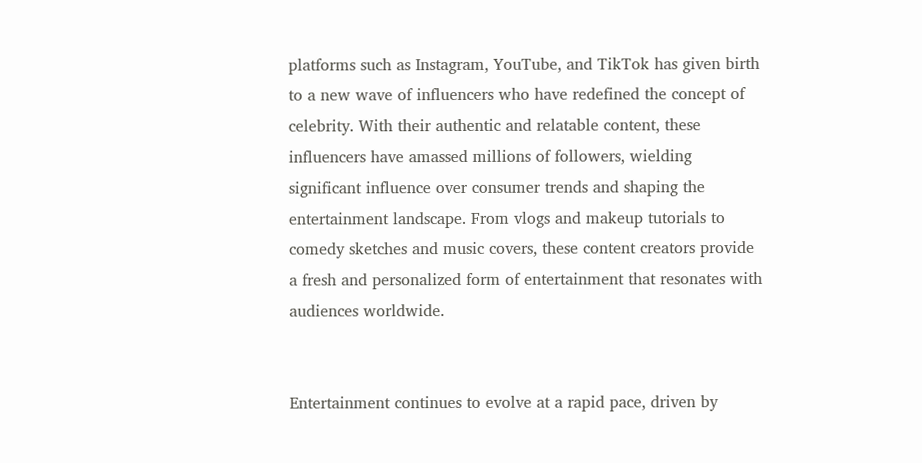platforms such as Instagram, YouTube, and TikTok has given birth to a new wave of influencers who have redefined the concept of celebrity. With their authentic and relatable content, these influencers have amassed millions of followers, wielding significant influence over consumer trends and shaping the entertainment landscape. From vlogs and makeup tutorials to comedy sketches and music covers, these content creators provide a fresh and personalized form of entertainment that resonates with audiences worldwide.


Entertainment continues to evolve at a rapid pace, driven by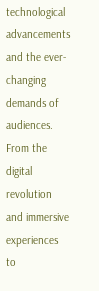technological advancements and the ever-changing demands of audiences. From the digital revolution and immersive experiences to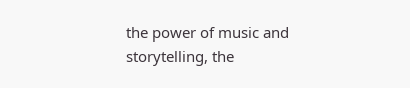the power of music and storytelling, the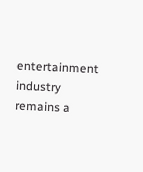entertainment industry remains a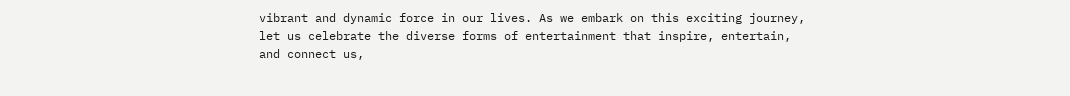vibrant and dynamic force in our lives. As we embark on this exciting journey, let us celebrate the diverse forms of entertainment that inspire, entertain, and connect us,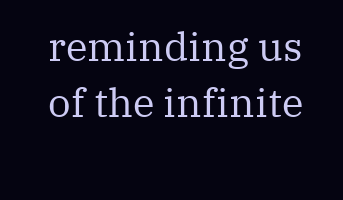reminding us of the infinite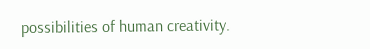possibilities of human creativity.